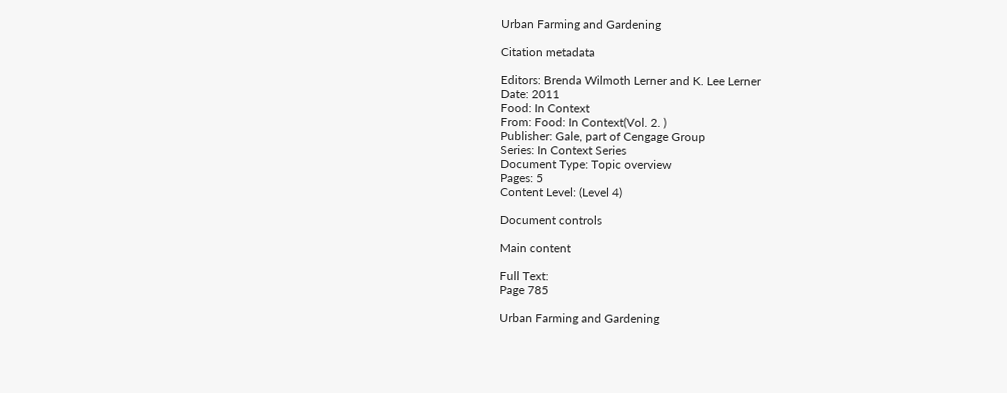Urban Farming and Gardening

Citation metadata

Editors: Brenda Wilmoth Lerner and K. Lee Lerner
Date: 2011
Food: In Context
From: Food: In Context(Vol. 2. )
Publisher: Gale, part of Cengage Group
Series: In Context Series
Document Type: Topic overview
Pages: 5
Content Level: (Level 4)

Document controls

Main content

Full Text:
Page 785

Urban Farming and Gardening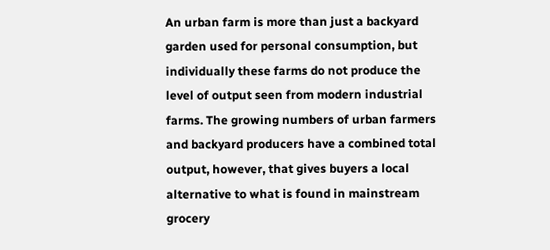An urban farm is more than just a backyard garden used for personal consumption, but individually these farms do not produce the level of output seen from modern industrial farms. The growing numbers of urban farmers and backyard producers have a combined total output, however, that gives buyers a local alternative to what is found in mainstream grocery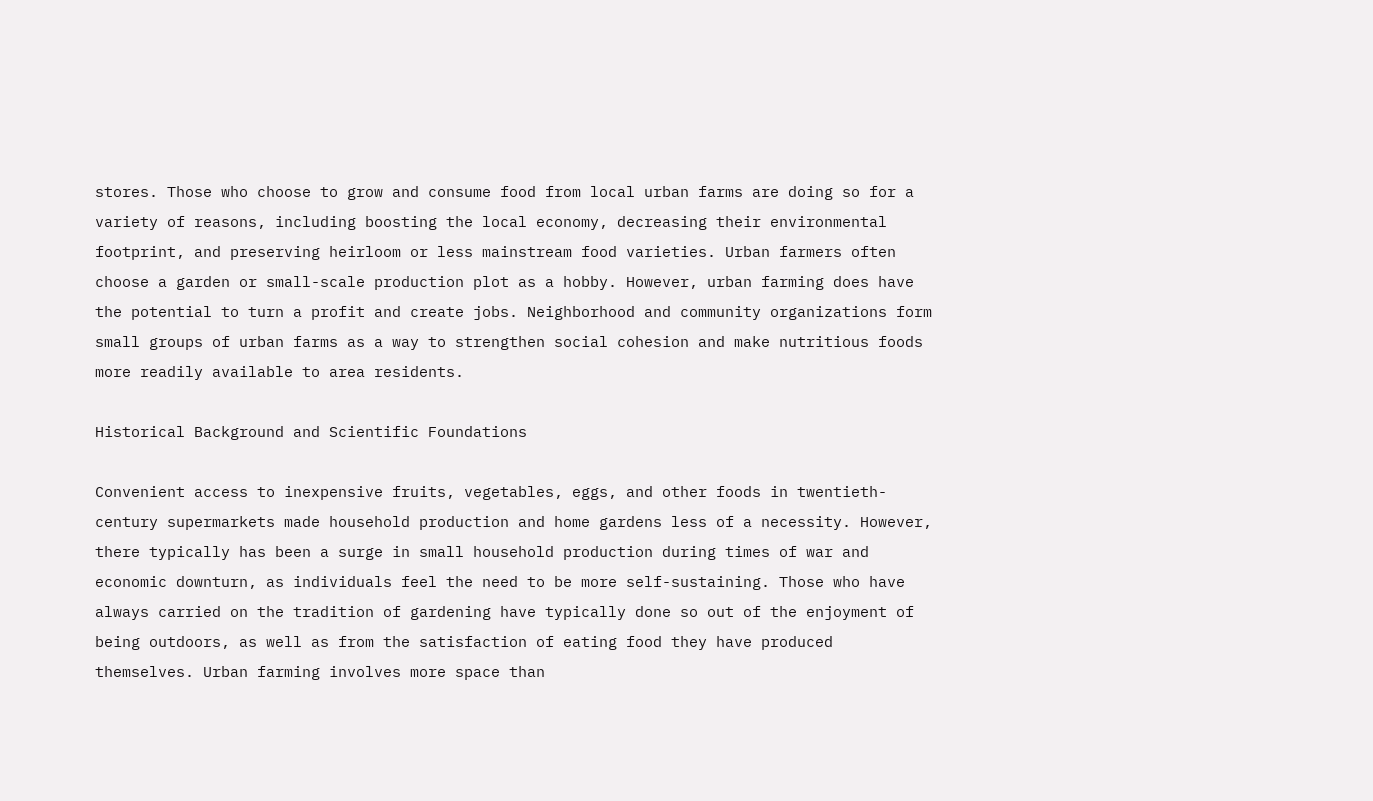stores. Those who choose to grow and consume food from local urban farms are doing so for a variety of reasons, including boosting the local economy, decreasing their environmental footprint, and preserving heirloom or less mainstream food varieties. Urban farmers often choose a garden or small-scale production plot as a hobby. However, urban farming does have the potential to turn a profit and create jobs. Neighborhood and community organizations form small groups of urban farms as a way to strengthen social cohesion and make nutritious foods more readily available to area residents.

Historical Background and Scientific Foundations

Convenient access to inexpensive fruits, vegetables, eggs, and other foods in twentieth-century supermarkets made household production and home gardens less of a necessity. However, there typically has been a surge in small household production during times of war and economic downturn, as individuals feel the need to be more self-sustaining. Those who have always carried on the tradition of gardening have typically done so out of the enjoyment of being outdoors, as well as from the satisfaction of eating food they have produced themselves. Urban farming involves more space than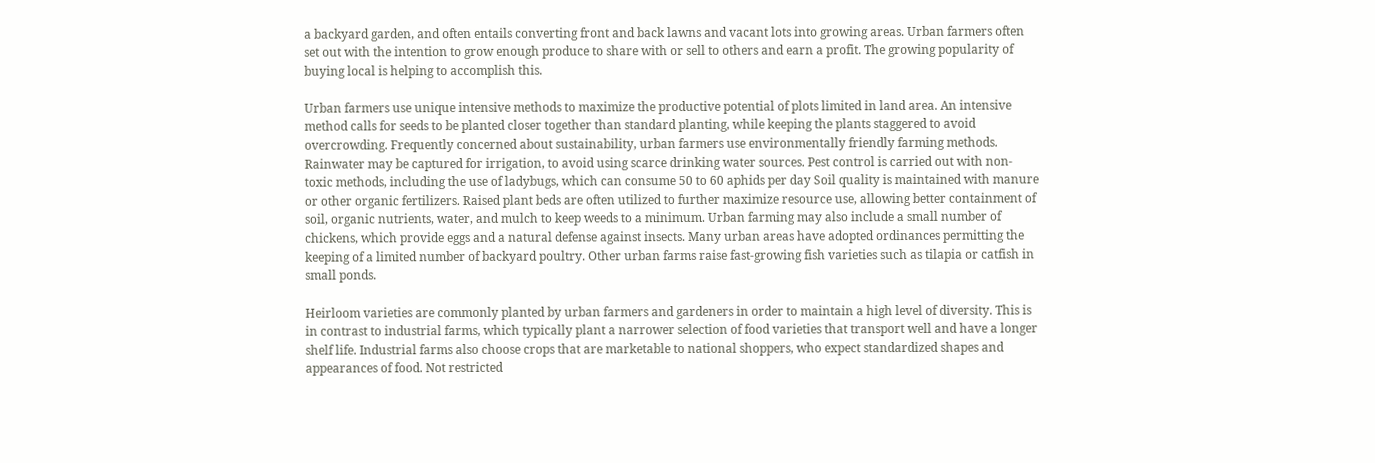a backyard garden, and often entails converting front and back lawns and vacant lots into growing areas. Urban farmers often set out with the intention to grow enough produce to share with or sell to others and earn a profit. The growing popularity of buying local is helping to accomplish this.

Urban farmers use unique intensive methods to maximize the productive potential of plots limited in land area. An intensive method calls for seeds to be planted closer together than standard planting, while keeping the plants staggered to avoid overcrowding. Frequently concerned about sustainability, urban farmers use environmentally friendly farming methods. Rainwater may be captured for irrigation, to avoid using scarce drinking water sources. Pest control is carried out with non-toxic methods, including the use of ladybugs, which can consume 50 to 60 aphids per day Soil quality is maintained with manure or other organic fertilizers. Raised plant beds are often utilized to further maximize resource use, allowing better containment of soil, organic nutrients, water, and mulch to keep weeds to a minimum. Urban farming may also include a small number of chickens, which provide eggs and a natural defense against insects. Many urban areas have adopted ordinances permitting the keeping of a limited number of backyard poultry. Other urban farms raise fast-growing fish varieties such as tilapia or catfish in small ponds.

Heirloom varieties are commonly planted by urban farmers and gardeners in order to maintain a high level of diversity. This is in contrast to industrial farms, which typically plant a narrower selection of food varieties that transport well and have a longer shelf life. Industrial farms also choose crops that are marketable to national shoppers, who expect standardized shapes and appearances of food. Not restricted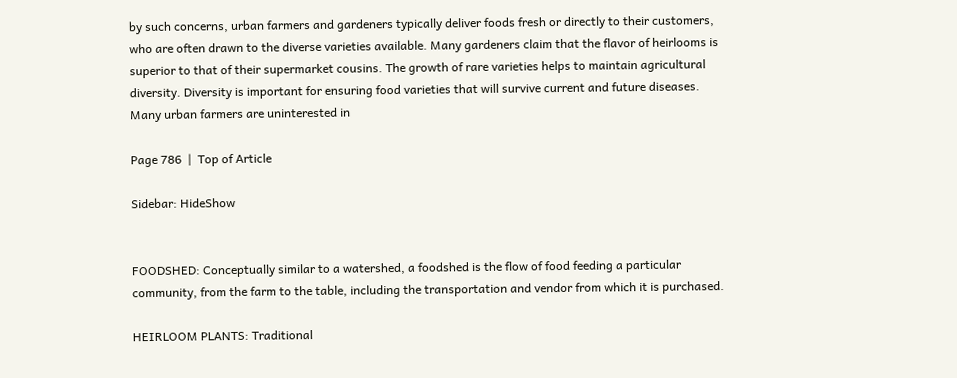by such concerns, urban farmers and gardeners typically deliver foods fresh or directly to their customers, who are often drawn to the diverse varieties available. Many gardeners claim that the flavor of heirlooms is superior to that of their supermarket cousins. The growth of rare varieties helps to maintain agricultural diversity. Diversity is important for ensuring food varieties that will survive current and future diseases. Many urban farmers are uninterested in

Page 786  |  Top of Article

Sidebar: HideShow


FOODSHED: Conceptually similar to a watershed, a foodshed is the flow of food feeding a particular community, from the farm to the table, including the transportation and vendor from which it is purchased.

HEIRLOOM PLANTS: Traditional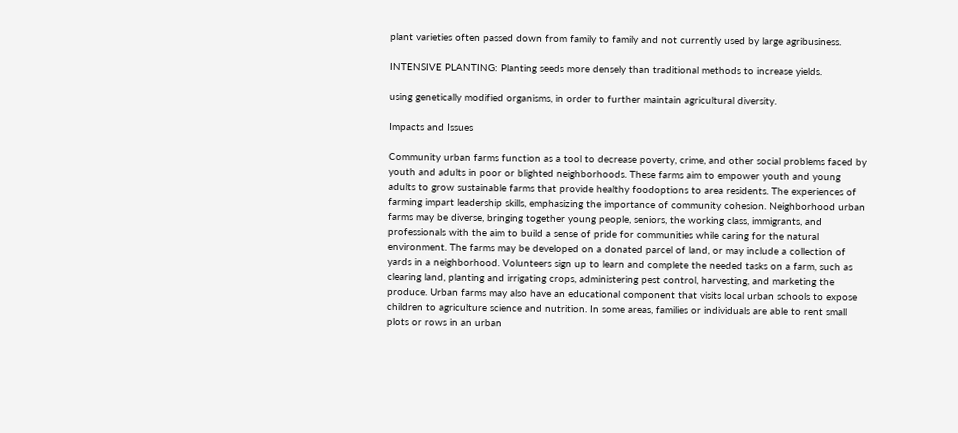plant varieties often passed down from family to family and not currently used by large agribusiness.

INTENSIVE PLANTING: Planting seeds more densely than traditional methods to increase yields.

using genetically modified organisms, in order to further maintain agricultural diversity.

Impacts and Issues

Community urban farms function as a tool to decrease poverty, crime, and other social problems faced by youth and adults in poor or blighted neighborhoods. These farms aim to empower youth and young adults to grow sustainable farms that provide healthy foodoptions to area residents. The experiences of farming impart leadership skills, emphasizing the importance of community cohesion. Neighborhood urban farms may be diverse, bringing together young people, seniors, the working class, immigrants, and professionals with the aim to build a sense of pride for communities while caring for the natural environment. The farms may be developed on a donated parcel of land, or may include a collection of yards in a neighborhood. Volunteers sign up to learn and complete the needed tasks on a farm, such as clearing land, planting and irrigating crops, administering pest control, harvesting, and marketing the produce. Urban farms may also have an educational component that visits local urban schools to expose children to agriculture science and nutrition. In some areas, families or individuals are able to rent small plots or rows in an urban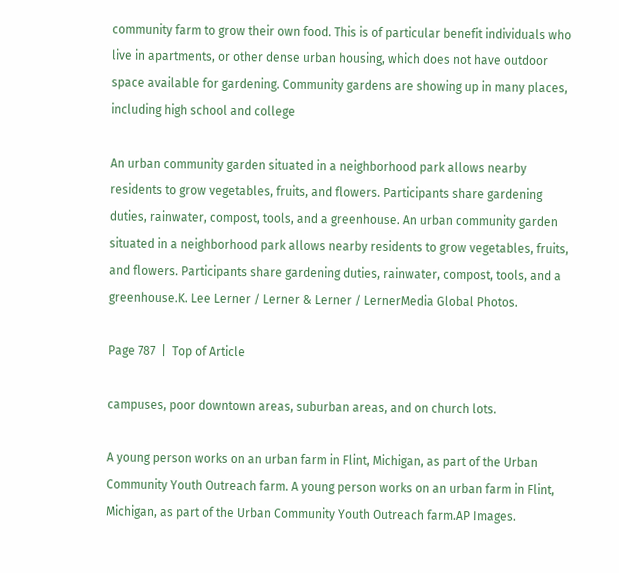community farm to grow their own food. This is of particular benefit individuals who live in apartments, or other dense urban housing, which does not have outdoor space available for gardening. Community gardens are showing up in many places, including high school and college

An urban community garden situated in a neighborhood park allows nearby residents to grow vegetables, fruits, and flowers. Participants share gardening duties, rainwater, compost, tools, and a greenhouse. An urban community garden situated in a neighborhood park allows nearby residents to grow vegetables, fruits, and flowers. Participants share gardening duties, rainwater, compost, tools, and a greenhouse.K. Lee Lerner / Lerner & Lerner / LernerMedia Global Photos.

Page 787  |  Top of Article

campuses, poor downtown areas, suburban areas, and on church lots.

A young person works on an urban farm in Flint, Michigan, as part of the Urban Community Youth Outreach farm. A young person works on an urban farm in Flint, Michigan, as part of the Urban Community Youth Outreach farm.AP Images.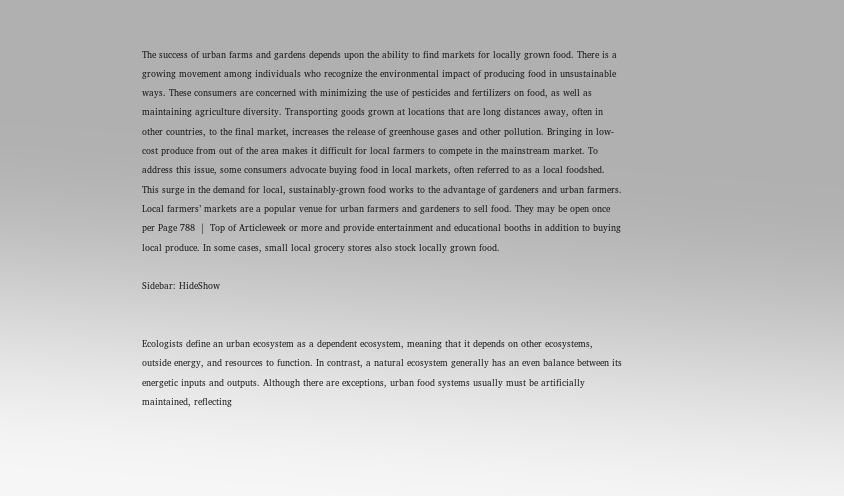The success of urban farms and gardens depends upon the ability to find markets for locally grown food. There is a growing movement among individuals who recognize the environmental impact of producing food in unsustainable ways. These consumers are concerned with minimizing the use of pesticides and fertilizers on food, as well as maintaining agriculture diversity. Transporting goods grown at locations that are long distances away, often in other countries, to the final market, increases the release of greenhouse gases and other pollution. Bringing in low-cost produce from out of the area makes it difficult for local farmers to compete in the mainstream market. To address this issue, some consumers advocate buying food in local markets, often referred to as a local foodshed. This surge in the demand for local, sustainably-grown food works to the advantage of gardeners and urban farmers. Local farmers’ markets are a popular venue for urban farmers and gardeners to sell food. They may be open once per Page 788  |  Top of Articleweek or more and provide entertainment and educational booths in addition to buying local produce. In some cases, small local grocery stores also stock locally grown food.

Sidebar: HideShow


Ecologists define an urban ecosystem as a dependent ecosystem, meaning that it depends on other ecosystems, outside energy, and resources to function. In contrast, a natural ecosystem generally has an even balance between its energetic inputs and outputs. Although there are exceptions, urban food systems usually must be artificially maintained, reflecting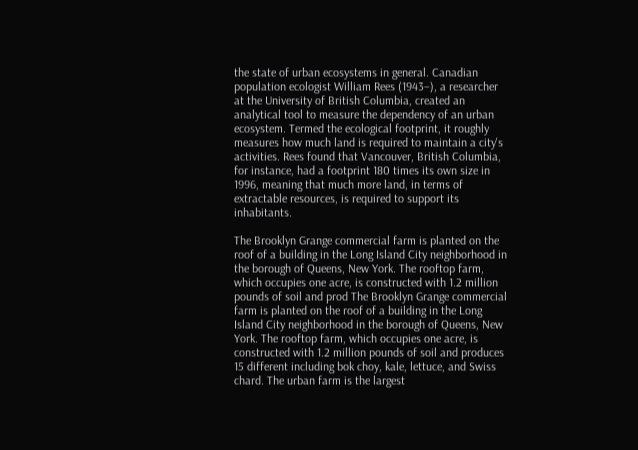the state of urban ecosystems in general. Canadian population ecologist William Rees (1943–), a researcher at the University of British Columbia, created an analytical tool to measure the dependency of an urban ecosystem. Termed the ecological footprint, it roughly measures how much land is required to maintain a city's activities. Rees found that Vancouver, British Columbia, for instance, had a footprint 180 times its own size in 1996, meaning that much more land, in terms of extractable resources, is required to support its inhabitants.

The Brooklyn Grange commercial farm is planted on the roof of a building in the Long Island City neighborhood in the borough of Queens, New York. The rooftop farm, which occupies one acre, is constructed with 1.2 million pounds of soil and prod The Brooklyn Grange commercial farm is planted on the roof of a building in the Long Island City neighborhood in the borough of Queens, New York. The rooftop farm, which occupies one acre, is constructed with 1.2 million pounds of soil and produces 15 different including bok choy, kale, lettuce, and Swiss chard. The urban farm is the largest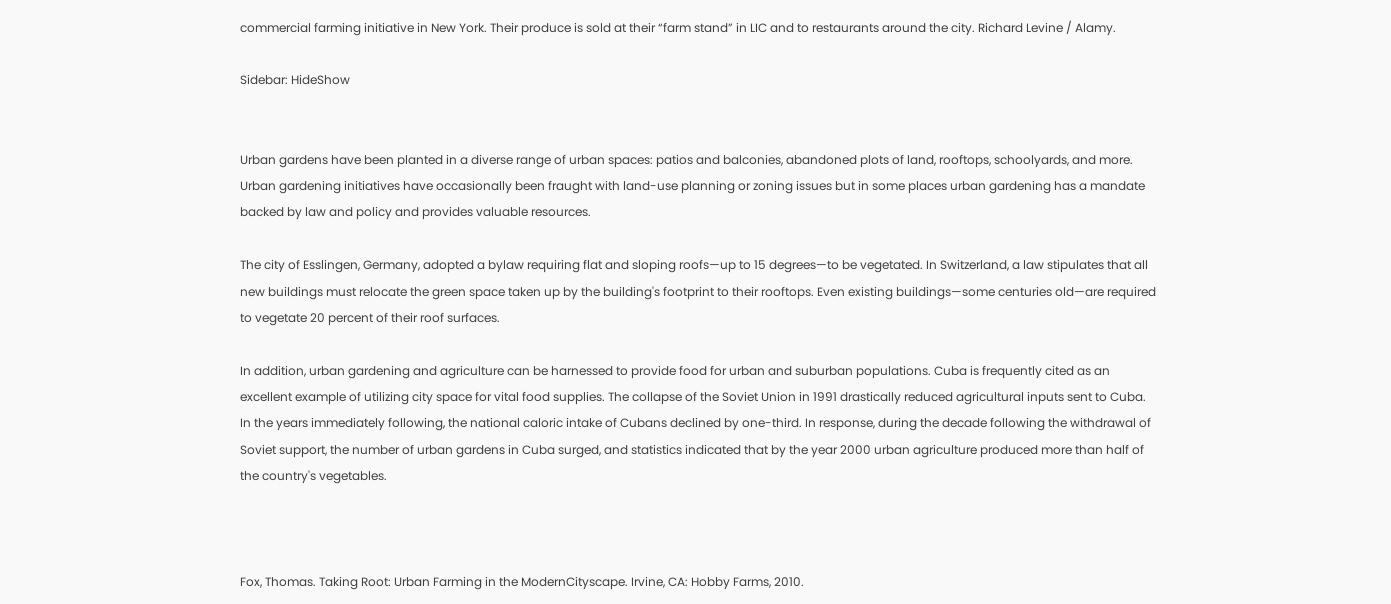commercial farming initiative in New York. Their produce is sold at their “farm stand” in LIC and to restaurants around the city. Richard Levine / Alamy.

Sidebar: HideShow


Urban gardens have been planted in a diverse range of urban spaces: patios and balconies, abandoned plots of land, rooftops, schoolyards, and more. Urban gardening initiatives have occasionally been fraught with land-use planning or zoning issues but in some places urban gardening has a mandate backed by law and policy and provides valuable resources.

The city of Esslingen, Germany, adopted a bylaw requiring flat and sloping roofs—up to 15 degrees—to be vegetated. In Switzerland, a law stipulates that all new buildings must relocate the green space taken up by the building's footprint to their rooftops. Even existing buildings—some centuries old—are required to vegetate 20 percent of their roof surfaces.

In addition, urban gardening and agriculture can be harnessed to provide food for urban and suburban populations. Cuba is frequently cited as an excellent example of utilizing city space for vital food supplies. The collapse of the Soviet Union in 1991 drastically reduced agricultural inputs sent to Cuba. In the years immediately following, the national caloric intake of Cubans declined by one-third. In response, during the decade following the withdrawal of Soviet support, the number of urban gardens in Cuba surged, and statistics indicated that by the year 2000 urban agriculture produced more than half of the country's vegetables.



Fox, Thomas. Taking Root: Urban Farming in the ModernCityscape. Irvine, CA: Hobby Farms, 2010.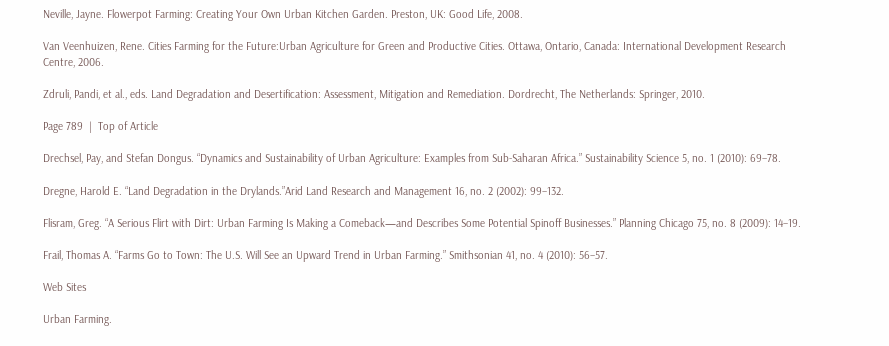Neville, Jayne. Flowerpot Farming: Creating Your Own Urban Kitchen Garden. Preston, UK: Good Life, 2008.

Van Veenhuizen, Rene. Cities Farming for the Future:Urban Agriculture for Green and Productive Cities. Ottawa, Ontario, Canada: International Development Research Centre, 2006.

Zdruli, Pandi, et al., eds. Land Degradation and Desertification: Assessment, Mitigation and Remediation. Dordrecht, The Netherlands: Springer, 2010.

Page 789  |  Top of Article

Drechsel, Pay, and Stefan Dongus. “Dynamics and Sustainability of Urban Agriculture: Examples from Sub-Saharan Africa.” Sustainability Science 5, no. 1 (2010): 69–78.

Dregne, Harold E. “Land Degradation in the Drylands.”Arid Land Research and Management 16, no. 2 (2002): 99–132.

Flisram, Greg. “A Serious Flirt with Dirt: Urban Farming Is Making a Comeback—and Describes Some Potential Spinoff Businesses.” Planning Chicago 75, no. 8 (2009): 14–19.

Frail, Thomas A. “Farms Go to Town: The U.S. Will See an Upward Trend in Urban Farming.” Smithsonian 41, no. 4 (2010): 56–57.

Web Sites

Urban Farming.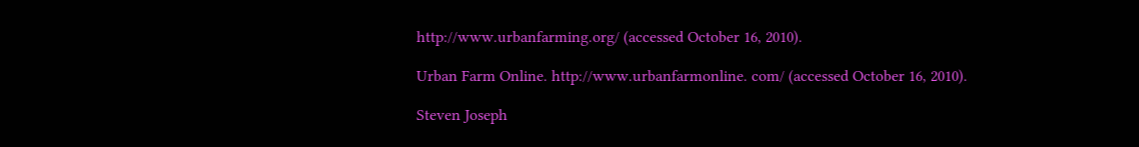http://www.urbanfarming.org/ (accessed October 16, 2010).

Urban Farm Online. http://www.urbanfarmonline. com/ (accessed October 16, 2010).

Steven Joseph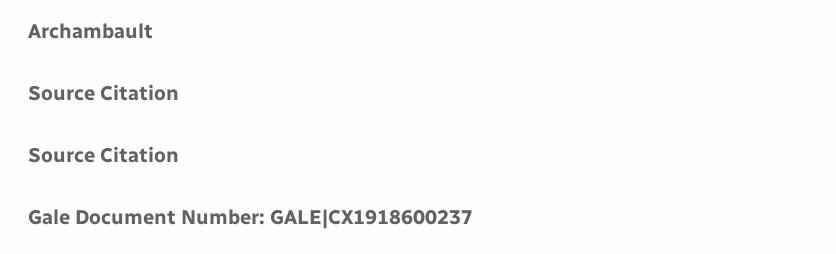Archambault

Source Citation

Source Citation

Gale Document Number: GALE|CX1918600237